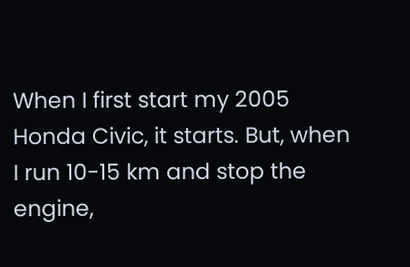When I first start my 2005 Honda Civic, it starts. But, when I run 10-15 km and stop the engine,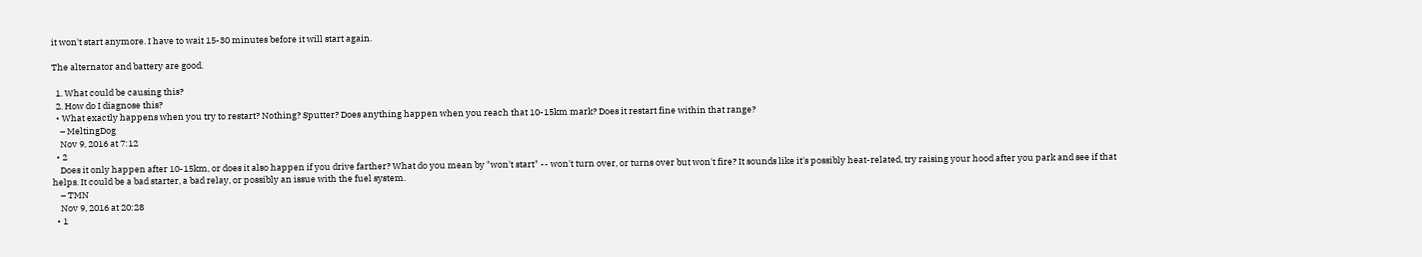it won't start anymore. I have to wait 15-30 minutes before it will start again.

The alternator and battery are good.

  1. What could be causing this?
  2. How do I diagnose this?
  • What exactly happens when you try to restart? Nothing? Sputter? Does anything happen when you reach that 10-15km mark? Does it restart fine within that range?
    – MeltingDog
    Nov 9, 2016 at 7:12
  • 2
    Does it only happen after 10-15km, or does it also happen if you drive farther? What do you mean by "won't start" -- won't turn over, or turns over but won't fire? It sounds like it's possibly heat-related, try raising your hood after you park and see if that helps. It could be a bad starter, a bad relay, or possibly an issue with the fuel system.
    – TMN
    Nov 9, 2016 at 20:28
  • 1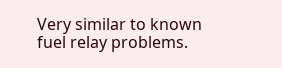Very similar to known fuel relay problems.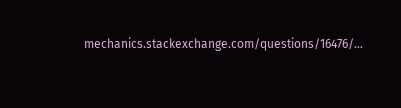mechanics.stackexchange.com/questions/16476/…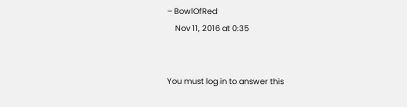– BowlOfRed
    Nov 11, 2016 at 0:35


You must log in to answer this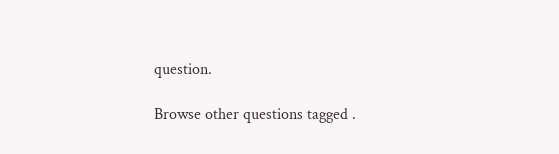question.

Browse other questions tagged .